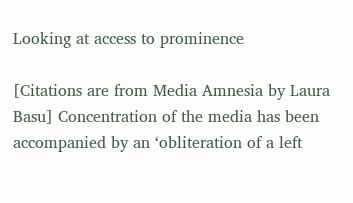Looking at access to prominence

[Citations are from Media Amnesia by Laura Basu] Concentration of the media has been accompanied by an ‘obliteration of a left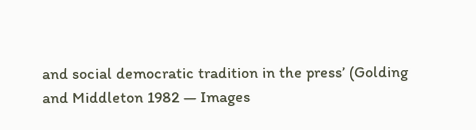and social democratic tradition in the press’ (Golding and Middleton 1982 — Images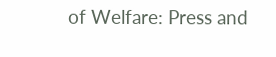of Welfare: Press and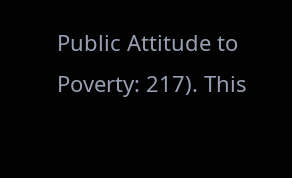Public Attitude to Poverty: 217). This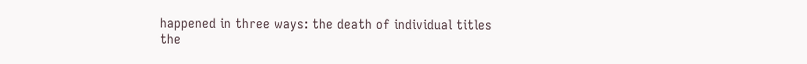happened in three ways: the death of individual titles the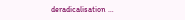deradicalisation …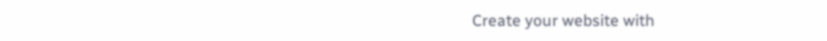Create your website with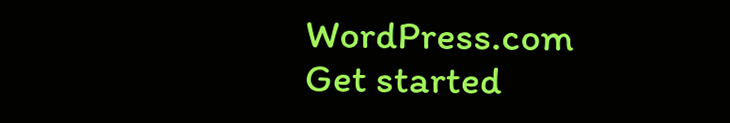WordPress.com
Get started